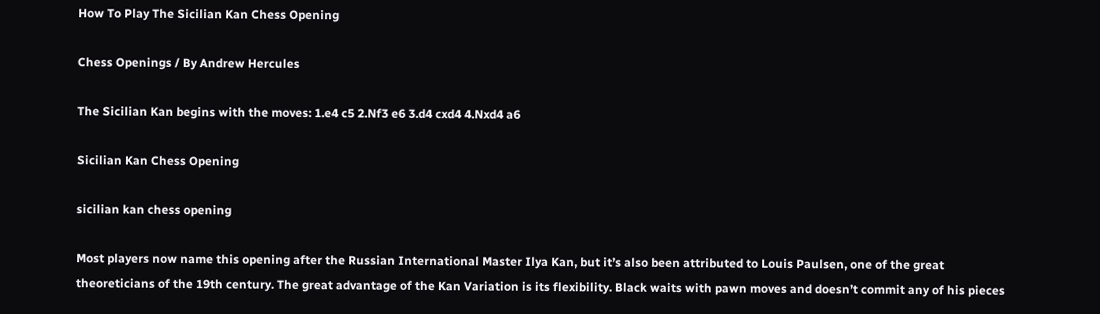How To Play The Sicilian Kan Chess Opening

Chess Openings / By Andrew Hercules

The Sicilian Kan begins with the moves: 1.e4 c5 2.Nf3 e6 3.d4 cxd4 4.Nxd4 a6

Sicilian Kan Chess Opening

sicilian kan chess opening

Most players now name this opening after the Russian International Master Ilya Kan, but it’s also been attributed to Louis Paulsen, one of the great theoreticians of the 19th century. The great advantage of the Kan Variation is its flexibility. Black waits with pawn moves and doesn’t commit any of his pieces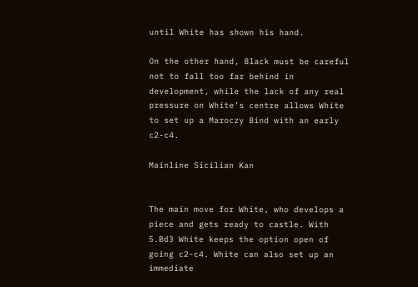until White has shown his hand.

On the other hand, Black must be careful not to fall too far behind in development, while the lack of any real pressure on White’s centre allows White to set up a Maroczy Bind with an early c2-c4.

Mainline Sicilian Kan


The main move for White, who develops a piece and gets ready to castle. With 5.Bd3 White keeps the option open of going c2-c4. White can also set up an immediate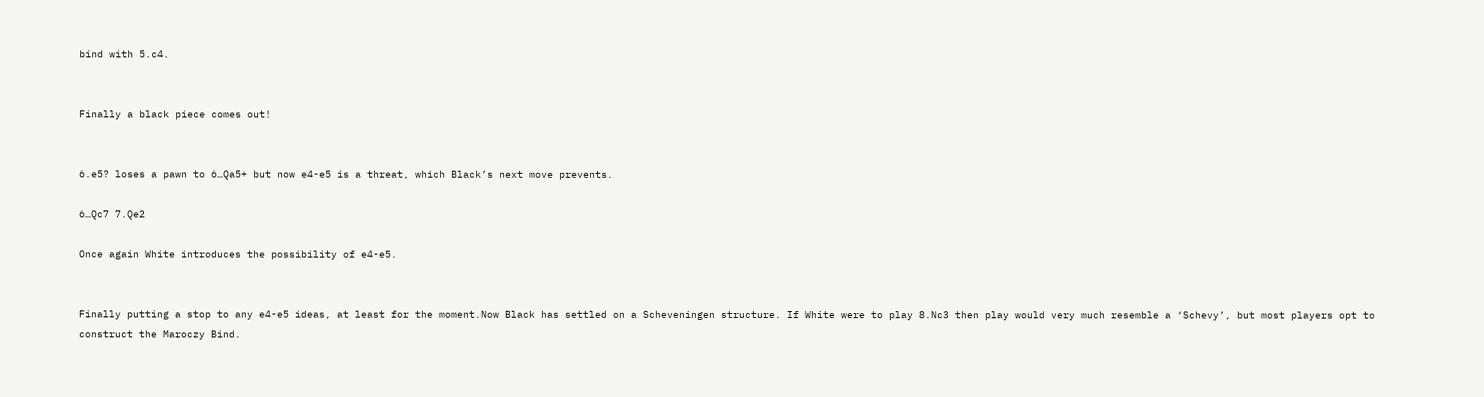bind with 5.c4.


Finally a black piece comes out!


6.e5? loses a pawn to 6…Qa5+ but now e4-e5 is a threat, which Black’s next move prevents.

6…Qc7 7.Qe2

Once again White introduces the possibility of e4-e5.


Finally putting a stop to any e4-e5 ideas, at least for the moment.Now Black has settled on a Scheveningen structure. If White were to play 8.Nc3 then play would very much resemble a ‘Schevy’, but most players opt to construct the Maroczy Bind.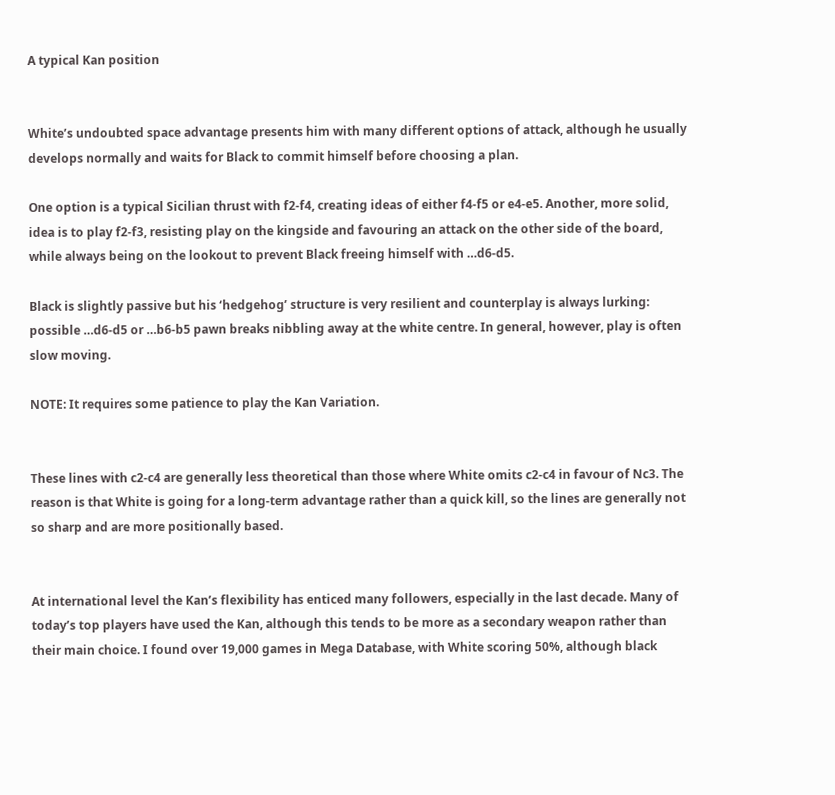A typical Kan position


White’s undoubted space advantage presents him with many different options of attack, although he usually develops normally and waits for Black to commit himself before choosing a plan.

One option is a typical Sicilian thrust with f2-f4, creating ideas of either f4-f5 or e4-e5. Another, more solid, idea is to play f2-f3, resisting play on the kingside and favouring an attack on the other side of the board, while always being on the lookout to prevent Black freeing himself with …d6-d5.

Black is slightly passive but his ‘hedgehog’ structure is very resilient and counterplay is always lurking: possible …d6-d5 or …b6-b5 pawn breaks nibbling away at the white centre. In general, however, play is often slow moving.

NOTE: It requires some patience to play the Kan Variation.


These lines with c2-c4 are generally less theoretical than those where White omits c2-c4 in favour of Nc3. The reason is that White is going for a long-term advantage rather than a quick kill, so the lines are generally not so sharp and are more positionally based.


At international level the Kan’s flexibility has enticed many followers, especially in the last decade. Many of today’s top players have used the Kan, although this tends to be more as a secondary weapon rather than their main choice. I found over 19,000 games in Mega Database, with White scoring 50%, although black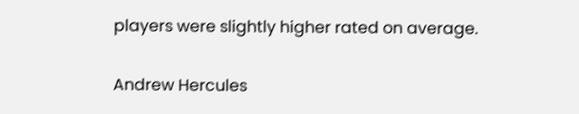players were slightly higher rated on average.

Andrew Hercules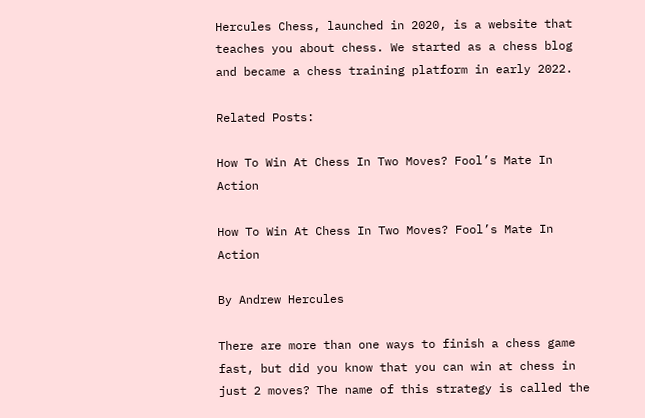Hercules Chess, launched in 2020, is a website that teaches you about chess. We started as a chess blog and became a chess training platform in early 2022.

Related Posts:

How To Win At Chess In Two Moves? Fool’s Mate In Action

How To Win At Chess In Two Moves? Fool’s Mate In Action

By Andrew Hercules

There are more than one ways to finish a chess game fast, but did you know that you can win at chess in just 2 moves? The name of this strategy is called the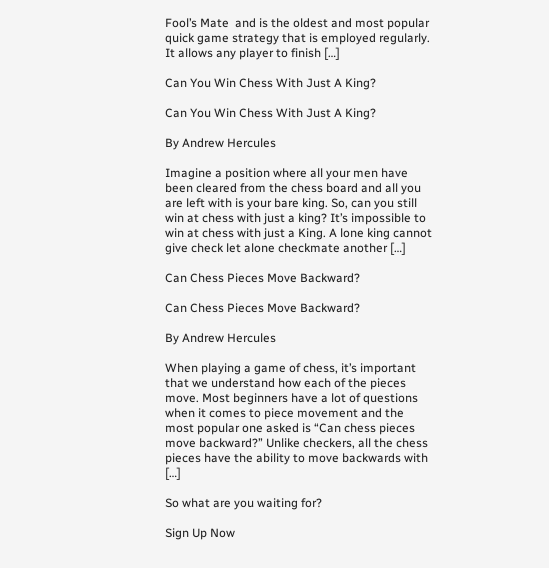Fool’s Mate  and is the oldest and most popular quick game strategy that is employed regularly. It allows any player to finish […]

Can You Win Chess With Just A King?

Can You Win Chess With Just A King?

By Andrew Hercules

Imagine a position where all your men have been cleared from the chess board and all you are left with is your bare king. So, can you still win at chess with just a king? It’s impossible to win at chess with just a King. A lone king cannot give check let alone checkmate another […]

Can Chess Pieces Move Backward?

Can Chess Pieces Move Backward?

By Andrew Hercules

When playing a game of chess, it’s important that we understand how each of the pieces move. Most beginners have a lot of questions when it comes to piece movement and the most popular one asked is “Can chess pieces move backward?” Unlike checkers, all the chess pieces have the ability to move backwards with […]

So what are you waiting for?

Sign Up Now